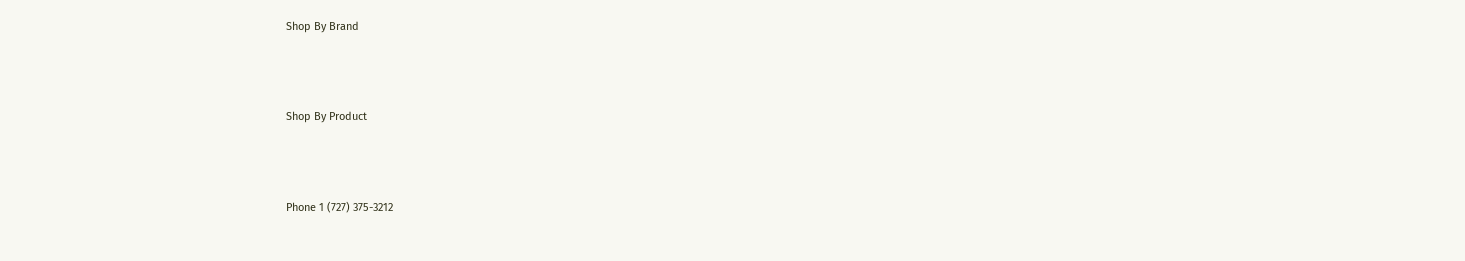Shop By Brand



Shop By Product



Phone 1 (727) 375-3212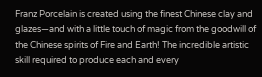Franz Porcelain is created using the finest Chinese clay and glazes—and with a little touch of magic from the goodwill of the Chinese spirits of Fire and Earth! The incredible artistic skill required to produce each and every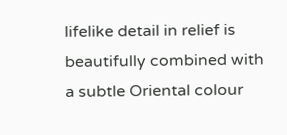lifelike detail in relief is beautifully combined with a subtle Oriental colour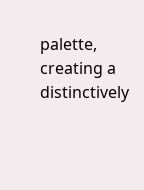palette, creating a distinctively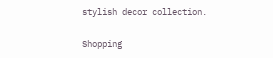stylish decor collection.

Shopping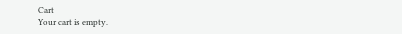Cart
Your cart is empty.